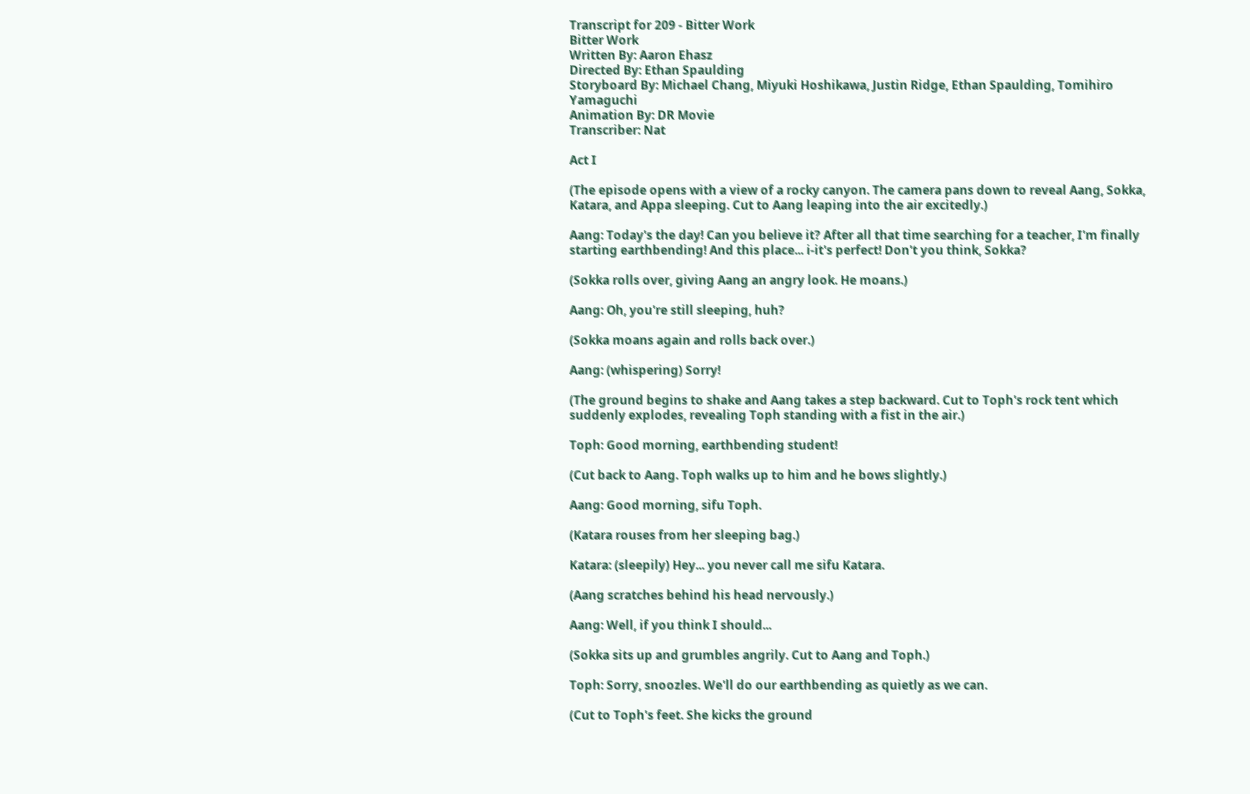Transcript for 209 - Bitter Work
Bitter Work
Written By: Aaron Ehasz
Directed By: Ethan Spaulding
Storyboard By: Michael Chang, Miyuki Hoshikawa, Justin Ridge, Ethan Spaulding, Tomihiro Yamaguchi
Animation By: DR Movie
Transcriber: Nat

Act I

(The episode opens with a view of a rocky canyon. The camera pans down to reveal Aang, Sokka, Katara, and Appa sleeping. Cut to Aang leaping into the air excitedly.)

Aang: Today's the day! Can you believe it? After all that time searching for a teacher, I'm finally starting earthbending! And this place... i-it's perfect! Don't you think, Sokka?

(Sokka rolls over, giving Aang an angry look. He moans.)

Aang: Oh, you're still sleeping, huh?

(Sokka moans again and rolls back over.)

Aang: (whispering) Sorry!

(The ground begins to shake and Aang takes a step backward. Cut to Toph's rock tent which suddenly explodes, revealing Toph standing with a fist in the air.)

Toph: Good morning, earthbending student!

(Cut back to Aang. Toph walks up to him and he bows slightly.)

Aang: Good morning, sifu Toph.

(Katara rouses from her sleeping bag.)

Katara: (sleepily) Hey... you never call me sifu Katara.

(Aang scratches behind his head nervously.)

Aang: Well, if you think I should...

(Sokka sits up and grumbles angrily. Cut to Aang and Toph.)

Toph: Sorry, snoozles. We'll do our earthbending as quietly as we can.

(Cut to Toph's feet. She kicks the ground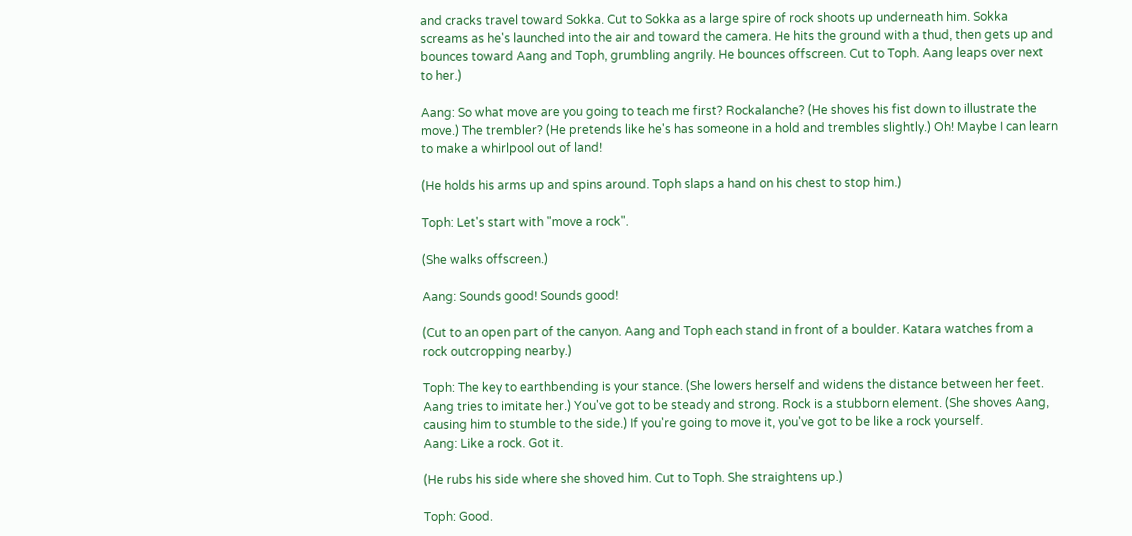and cracks travel toward Sokka. Cut to Sokka as a large spire of rock shoots up underneath him. Sokka screams as he's launched into the air and toward the camera. He hits the ground with a thud, then gets up and bounces toward Aang and Toph, grumbling angrily. He bounces offscreen. Cut to Toph. Aang leaps over next to her.)

Aang: So what move are you going to teach me first? Rockalanche? (He shoves his fist down to illustrate the move.) The trembler? (He pretends like he's has someone in a hold and trembles slightly.) Oh! Maybe I can learn to make a whirlpool out of land!

(He holds his arms up and spins around. Toph slaps a hand on his chest to stop him.)

Toph: Let's start with "move a rock".

(She walks offscreen.)

Aang: Sounds good! Sounds good!

(Cut to an open part of the canyon. Aang and Toph each stand in front of a boulder. Katara watches from a rock outcropping nearby.)

Toph: The key to earthbending is your stance. (She lowers herself and widens the distance between her feet. Aang tries to imitate her.) You've got to be steady and strong. Rock is a stubborn element. (She shoves Aang, causing him to stumble to the side.) If you're going to move it, you've got to be like a rock yourself.
Aang: Like a rock. Got it.

(He rubs his side where she shoved him. Cut to Toph. She straightens up.)

Toph: Good.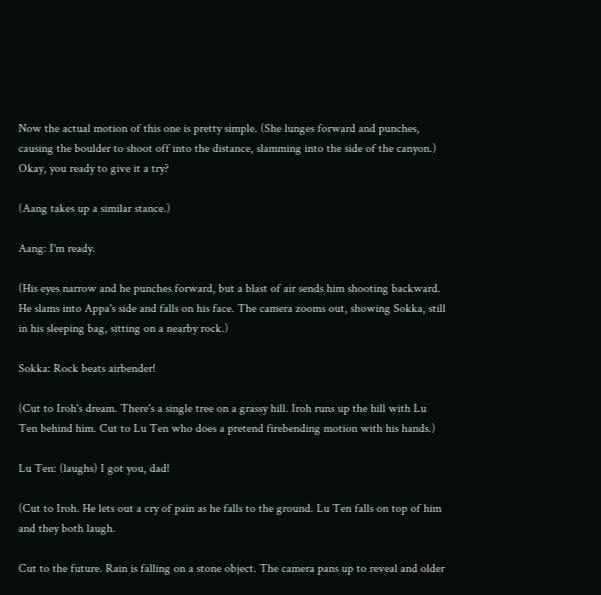Now the actual motion of this one is pretty simple. (She lunges forward and punches, causing the boulder to shoot off into the distance, slamming into the side of the canyon.) Okay, you ready to give it a try?

(Aang takes up a similar stance.)

Aang: I'm ready.

(His eyes narrow and he punches forward, but a blast of air sends him shooting backward. He slams into Appa's side and falls on his face. The camera zooms out, showing Sokka, still in his sleeping bag, sitting on a nearby rock.)

Sokka: Rock beats airbender!

(Cut to Iroh's dream. There's a single tree on a grassy hill. Iroh runs up the hill with Lu Ten behind him. Cut to Lu Ten who does a pretend firebending motion with his hands.)

Lu Ten: (laughs) I got you, dad!

(Cut to Iroh. He lets out a cry of pain as he falls to the ground. Lu Ten falls on top of him and they both laugh.

Cut to the future. Rain is falling on a stone object. The camera pans up to reveal and older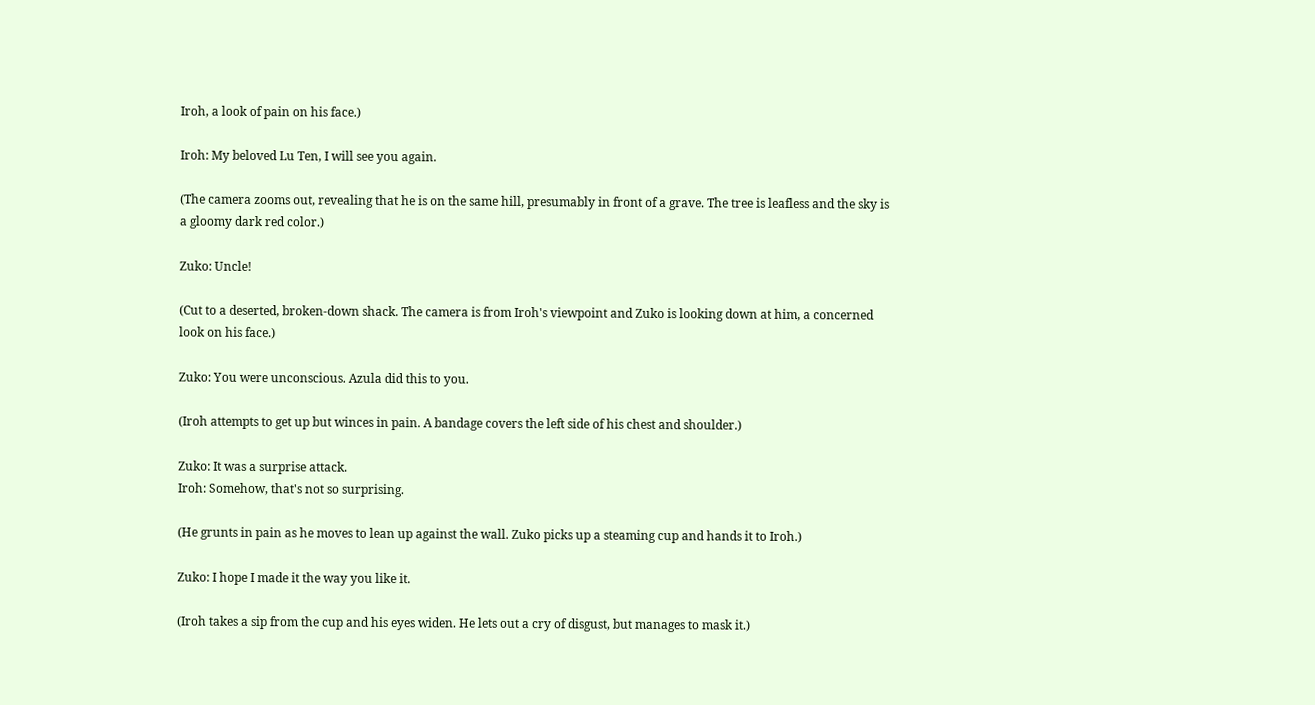Iroh, a look of pain on his face.)

Iroh: My beloved Lu Ten, I will see you again.

(The camera zooms out, revealing that he is on the same hill, presumably in front of a grave. The tree is leafless and the sky is a gloomy dark red color.)

Zuko: Uncle!

(Cut to a deserted, broken-down shack. The camera is from Iroh's viewpoint and Zuko is looking down at him, a concerned look on his face.)

Zuko: You were unconscious. Azula did this to you.

(Iroh attempts to get up but winces in pain. A bandage covers the left side of his chest and shoulder.)

Zuko: It was a surprise attack.
Iroh: Somehow, that's not so surprising.

(He grunts in pain as he moves to lean up against the wall. Zuko picks up a steaming cup and hands it to Iroh.)

Zuko: I hope I made it the way you like it.

(Iroh takes a sip from the cup and his eyes widen. He lets out a cry of disgust, but manages to mask it.)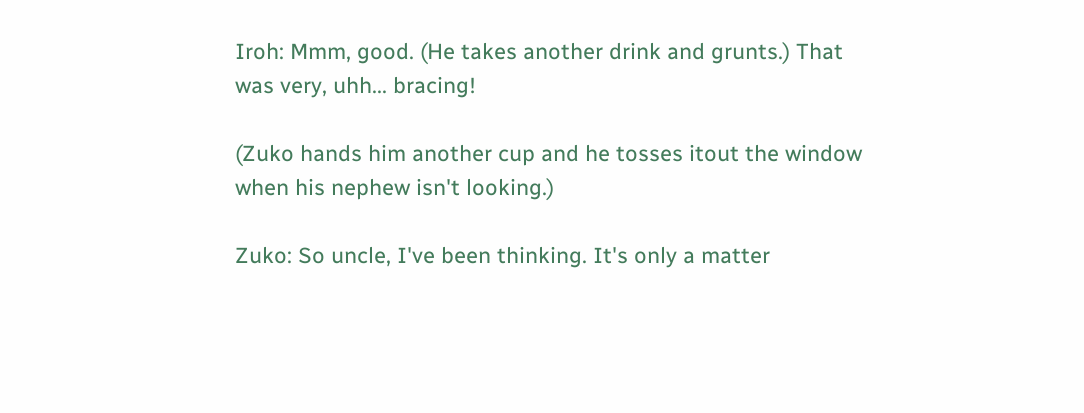Iroh: Mmm, good. (He takes another drink and grunts.) That was very, uhh... bracing!

(Zuko hands him another cup and he tosses itout the window when his nephew isn't looking.)

Zuko: So uncle, I've been thinking. It's only a matter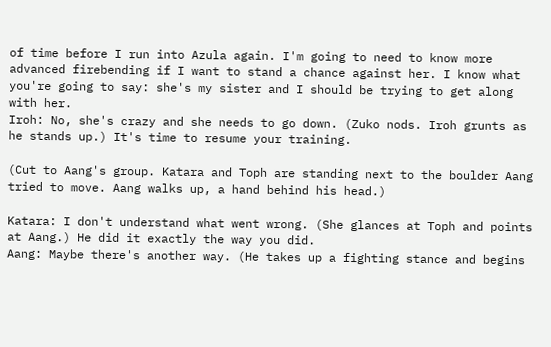of time before I run into Azula again. I'm going to need to know more advanced firebending if I want to stand a chance against her. I know what you're going to say: she's my sister and I should be trying to get along with her.
Iroh: No, she's crazy and she needs to go down. (Zuko nods. Iroh grunts as he stands up.) It's time to resume your training.

(Cut to Aang's group. Katara and Toph are standing next to the boulder Aang tried to move. Aang walks up, a hand behind his head.)

Katara: I don't understand what went wrong. (She glances at Toph and points at Aang.) He did it exactly the way you did.
Aang: Maybe there's another way. (He takes up a fighting stance and begins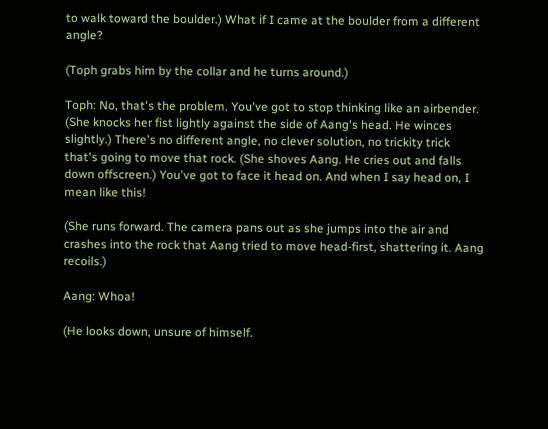to walk toward the boulder.) What if I came at the boulder from a different angle?

(Toph grabs him by the collar and he turns around.)

Toph: No, that's the problem. You've got to stop thinking like an airbender. (She knocks her fist lightly against the side of Aang's head. He winces slightly.) There's no different angle, no clever solution, no trickity trick that's going to move that rock. (She shoves Aang. He cries out and falls down offscreen.) You've got to face it head on. And when I say head on, I mean like this!

(She runs forward. The camera pans out as she jumps into the air and crashes into the rock that Aang tried to move head-first, shattering it. Aang recoils.)

Aang: Whoa!

(He looks down, unsure of himself.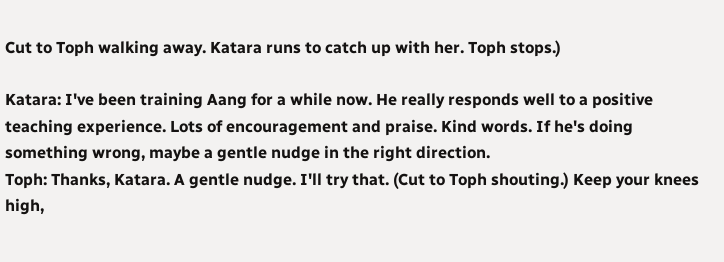Cut to Toph walking away. Katara runs to catch up with her. Toph stops.)

Katara: I've been training Aang for a while now. He really responds well to a positive teaching experience. Lots of encouragement and praise. Kind words. If he's doing something wrong, maybe a gentle nudge in the right direction.
Toph: Thanks, Katara. A gentle nudge. I'll try that. (Cut to Toph shouting.) Keep your knees high,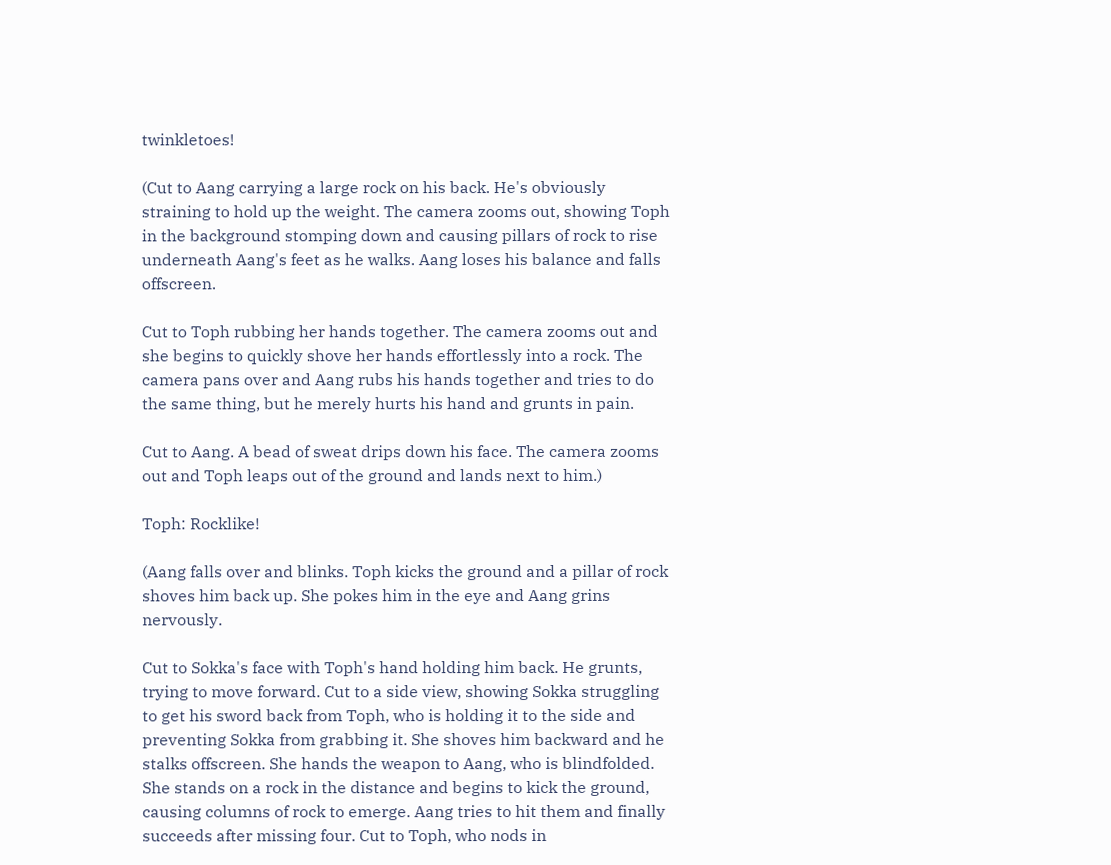twinkletoes!

(Cut to Aang carrying a large rock on his back. He's obviously straining to hold up the weight. The camera zooms out, showing Toph in the background stomping down and causing pillars of rock to rise underneath Aang's feet as he walks. Aang loses his balance and falls offscreen.

Cut to Toph rubbing her hands together. The camera zooms out and she begins to quickly shove her hands effortlessly into a rock. The camera pans over and Aang rubs his hands together and tries to do the same thing, but he merely hurts his hand and grunts in pain.

Cut to Aang. A bead of sweat drips down his face. The camera zooms out and Toph leaps out of the ground and lands next to him.)

Toph: Rocklike!

(Aang falls over and blinks. Toph kicks the ground and a pillar of rock shoves him back up. She pokes him in the eye and Aang grins nervously.

Cut to Sokka's face with Toph's hand holding him back. He grunts, trying to move forward. Cut to a side view, showing Sokka struggling to get his sword back from Toph, who is holding it to the side and preventing Sokka from grabbing it. She shoves him backward and he stalks offscreen. She hands the weapon to Aang, who is blindfolded. She stands on a rock in the distance and begins to kick the ground, causing columns of rock to emerge. Aang tries to hit them and finally succeeds after missing four. Cut to Toph, who nods in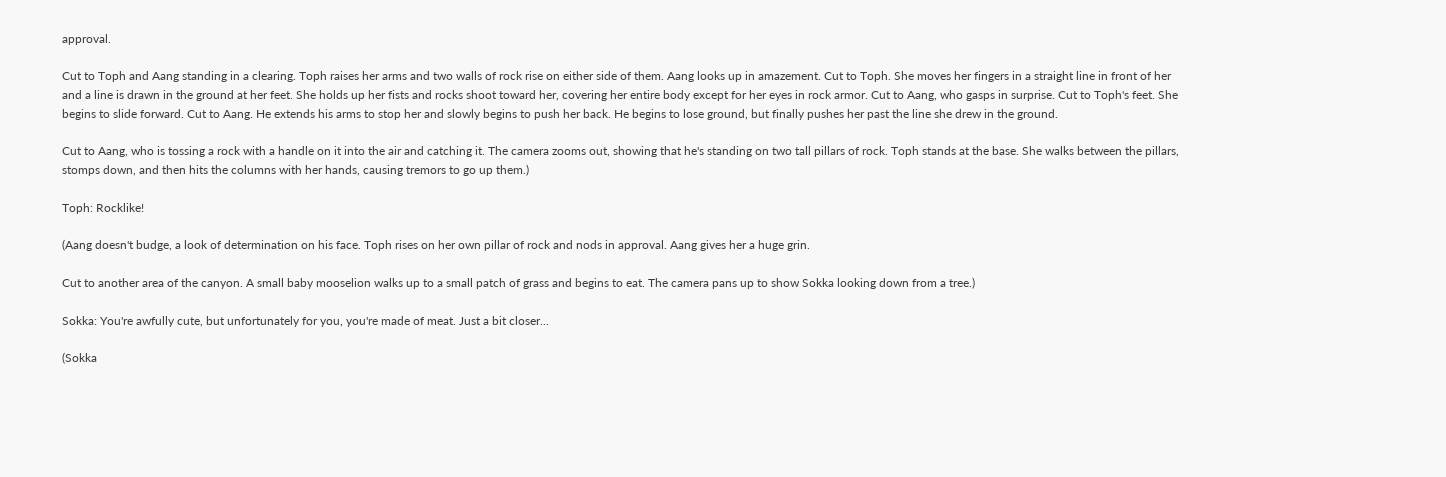approval.

Cut to Toph and Aang standing in a clearing. Toph raises her arms and two walls of rock rise on either side of them. Aang looks up in amazement. Cut to Toph. She moves her fingers in a straight line in front of her and a line is drawn in the ground at her feet. She holds up her fists and rocks shoot toward her, covering her entire body except for her eyes in rock armor. Cut to Aang, who gasps in surprise. Cut to Toph's feet. She begins to slide forward. Cut to Aang. He extends his arms to stop her and slowly begins to push her back. He begins to lose ground, but finally pushes her past the line she drew in the ground.

Cut to Aang, who is tossing a rock with a handle on it into the air and catching it. The camera zooms out, showing that he's standing on two tall pillars of rock. Toph stands at the base. She walks between the pillars, stomps down, and then hits the columns with her hands, causing tremors to go up them.)

Toph: Rocklike!

(Aang doesn't budge, a look of determination on his face. Toph rises on her own pillar of rock and nods in approval. Aang gives her a huge grin.

Cut to another area of the canyon. A small baby mooselion walks up to a small patch of grass and begins to eat. The camera pans up to show Sokka looking down from a tree.)

Sokka: You're awfully cute, but unfortunately for you, you're made of meat. Just a bit closer...

(Sokka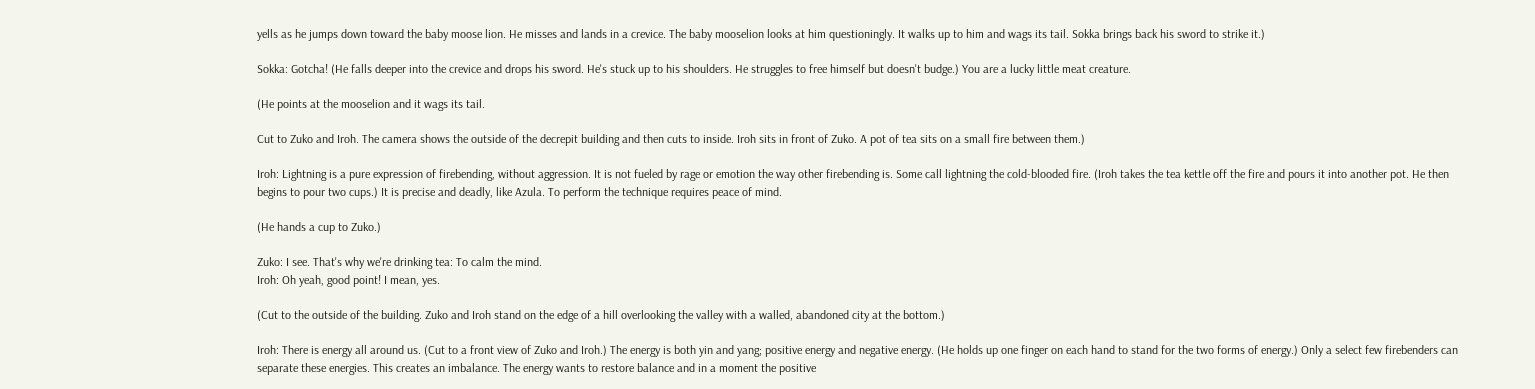yells as he jumps down toward the baby moose lion. He misses and lands in a crevice. The baby mooselion looks at him questioningly. It walks up to him and wags its tail. Sokka brings back his sword to strike it.)

Sokka: Gotcha! (He falls deeper into the crevice and drops his sword. He's stuck up to his shoulders. He struggles to free himself but doesn't budge.) You are a lucky little meat creature.

(He points at the mooselion and it wags its tail.

Cut to Zuko and Iroh. The camera shows the outside of the decrepit building and then cuts to inside. Iroh sits in front of Zuko. A pot of tea sits on a small fire between them.)

Iroh: Lightning is a pure expression of firebending, without aggression. It is not fueled by rage or emotion the way other firebending is. Some call lightning the cold-blooded fire. (Iroh takes the tea kettle off the fire and pours it into another pot. He then begins to pour two cups.) It is precise and deadly, like Azula. To perform the technique requires peace of mind.

(He hands a cup to Zuko.)

Zuko: I see. That's why we're drinking tea: To calm the mind.
Iroh: Oh yeah, good point! I mean, yes.

(Cut to the outside of the building. Zuko and Iroh stand on the edge of a hill overlooking the valley with a walled, abandoned city at the bottom.)

Iroh: There is energy all around us. (Cut to a front view of Zuko and Iroh.) The energy is both yin and yang; positive energy and negative energy. (He holds up one finger on each hand to stand for the two forms of energy.) Only a select few firebenders can separate these energies. This creates an imbalance. The energy wants to restore balance and in a moment the positive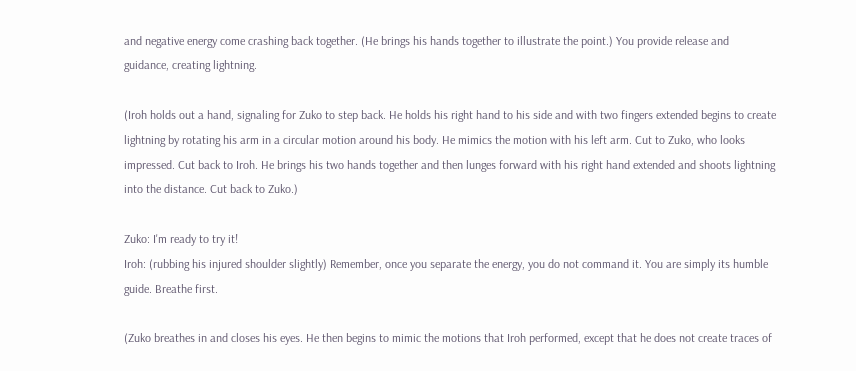and negative energy come crashing back together. (He brings his hands together to illustrate the point.) You provide release and guidance, creating lightning.

(Iroh holds out a hand, signaling for Zuko to step back. He holds his right hand to his side and with two fingers extended begins to create lightning by rotating his arm in a circular motion around his body. He mimics the motion with his left arm. Cut to Zuko, who looks impressed. Cut back to Iroh. He brings his two hands together and then lunges forward with his right hand extended and shoots lightning into the distance. Cut back to Zuko.)

Zuko: I'm ready to try it!
Iroh: (rubbing his injured shoulder slightly) Remember, once you separate the energy, you do not command it. You are simply its humble guide. Breathe first.

(Zuko breathes in and closes his eyes. He then begins to mimic the motions that Iroh performed, except that he does not create traces of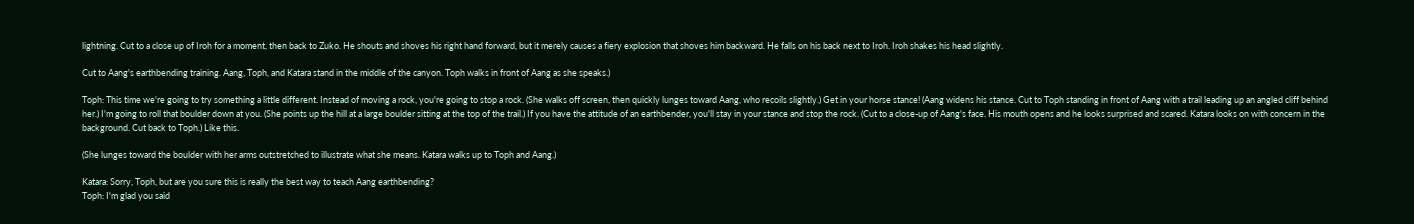lightning. Cut to a close up of Iroh for a moment, then back to Zuko. He shouts and shoves his right hand forward, but it merely causes a fiery explosion that shoves him backward. He falls on his back next to Iroh. Iroh shakes his head slightly.

Cut to Aang's earthbending training. Aang, Toph, and Katara stand in the middle of the canyon. Toph walks in front of Aang as she speaks.)

Toph: This time we're going to try something a little different. Instead of moving a rock, you're going to stop a rock. (She walks off screen, then quickly lunges toward Aang, who recoils slightly.) Get in your horse stance! (Aang widens his stance. Cut to Toph standing in front of Aang with a trail leading up an angled cliff behind her.) I'm going to roll that boulder down at you. (She points up the hill at a large boulder sitting at the top of the trail.) If you have the attitude of an earthbender, you'll stay in your stance and stop the rock. (Cut to a close-up of Aang's face. His mouth opens and he looks surprised and scared. Katara looks on with concern in the background. Cut back to Toph.) Like this.

(She lunges toward the boulder with her arms outstretched to illustrate what she means. Katara walks up to Toph and Aang.)

Katara: Sorry, Toph, but are you sure this is really the best way to teach Aang earthbending?
Toph: I'm glad you said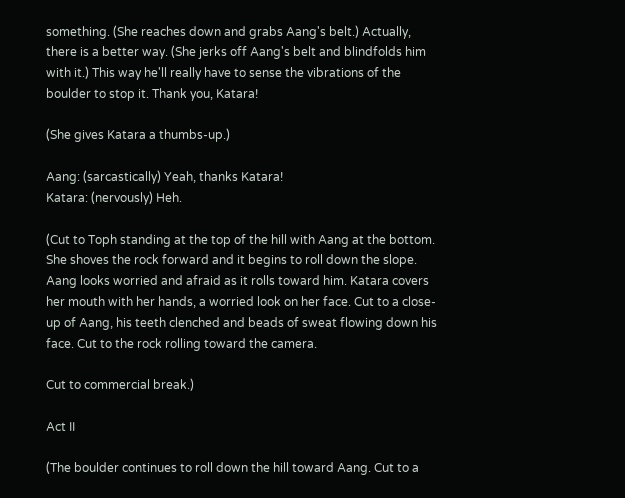something. (She reaches down and grabs Aang's belt.) Actually, there is a better way. (She jerks off Aang's belt and blindfolds him with it.) This way he'll really have to sense the vibrations of the boulder to stop it. Thank you, Katara!

(She gives Katara a thumbs-up.)

Aang: (sarcastically) Yeah, thanks Katara!
Katara: (nervously) Heh.

(Cut to Toph standing at the top of the hill with Aang at the bottom. She shoves the rock forward and it begins to roll down the slope. Aang looks worried and afraid as it rolls toward him. Katara covers her mouth with her hands, a worried look on her face. Cut to a close-up of Aang, his teeth clenched and beads of sweat flowing down his face. Cut to the rock rolling toward the camera.

Cut to commercial break.)

Act II

(The boulder continues to roll down the hill toward Aang. Cut to a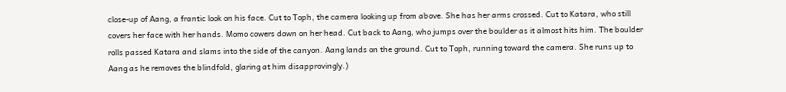close-up of Aang, a frantic look on his face. Cut to Toph, the camera looking up from above. She has her arms crossed. Cut to Katara, who still covers her face with her hands. Momo cowers down on her head. Cut back to Aang, who jumps over the boulder as it almost hits him. The boulder rolls passed Katara and slams into the side of the canyon. Aang lands on the ground. Cut to Toph, running toward the camera. She runs up to Aang as he removes the blindfold, glaring at him disapprovingly.)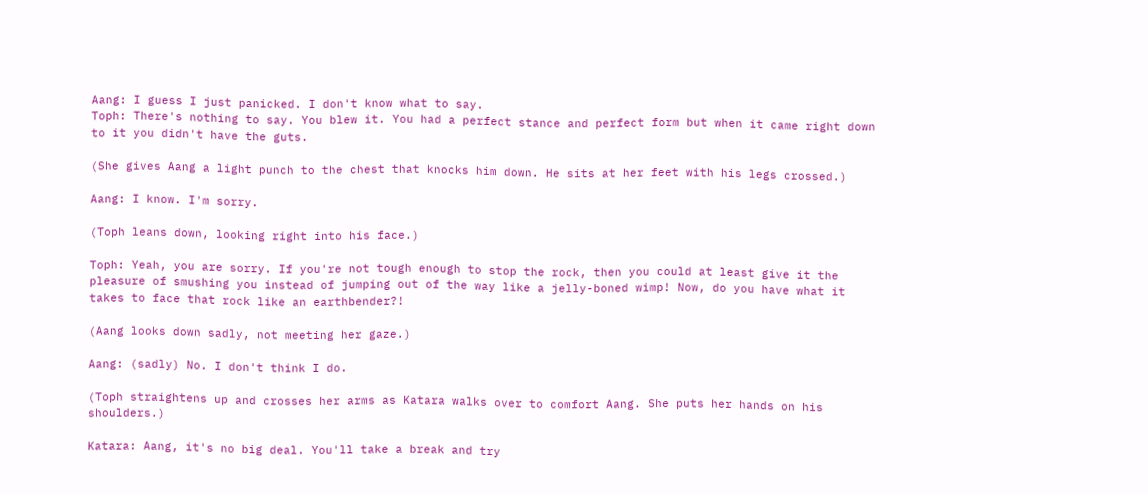Aang: I guess I just panicked. I don't know what to say.
Toph: There's nothing to say. You blew it. You had a perfect stance and perfect form but when it came right down to it you didn't have the guts.

(She gives Aang a light punch to the chest that knocks him down. He sits at her feet with his legs crossed.)

Aang: I know. I'm sorry.

(Toph leans down, looking right into his face.)

Toph: Yeah, you are sorry. If you're not tough enough to stop the rock, then you could at least give it the pleasure of smushing you instead of jumping out of the way like a jelly-boned wimp! Now, do you have what it takes to face that rock like an earthbender?!

(Aang looks down sadly, not meeting her gaze.)

Aang: (sadly) No. I don't think I do.

(Toph straightens up and crosses her arms as Katara walks over to comfort Aang. She puts her hands on his shoulders.)

Katara: Aang, it's no big deal. You'll take a break and try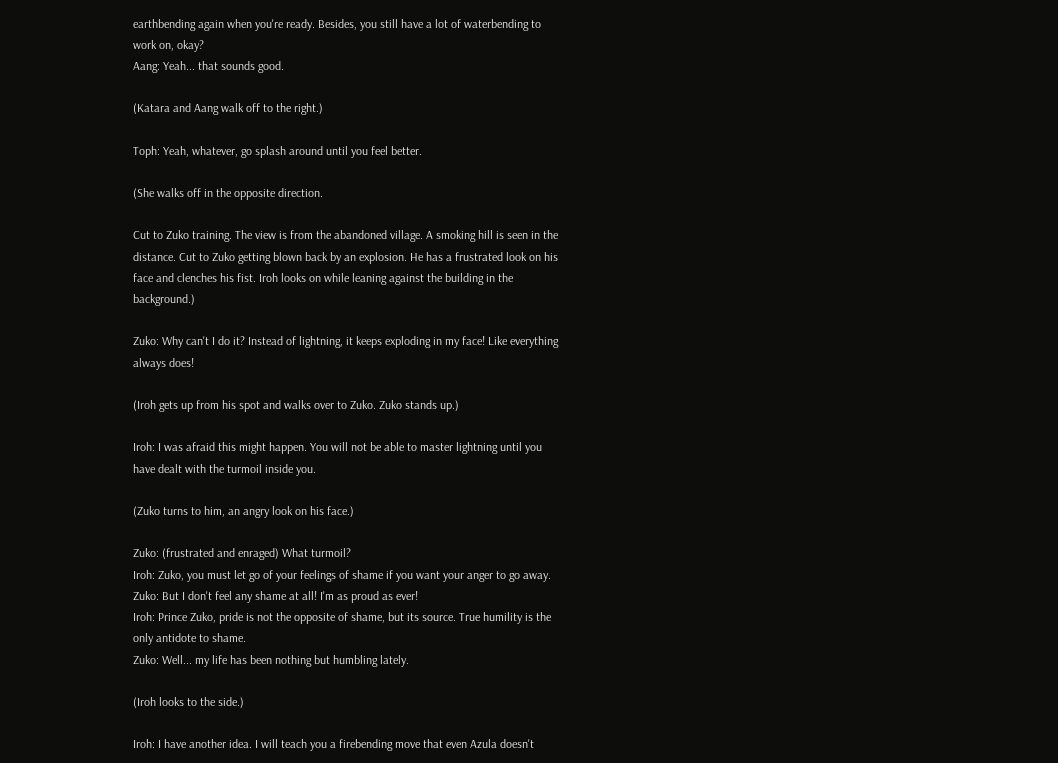earthbending again when you're ready. Besides, you still have a lot of waterbending to work on, okay?
Aang: Yeah... that sounds good.

(Katara and Aang walk off to the right.)

Toph: Yeah, whatever, go splash around until you feel better.

(She walks off in the opposite direction.

Cut to Zuko training. The view is from the abandoned village. A smoking hill is seen in the distance. Cut to Zuko getting blown back by an explosion. He has a frustrated look on his face and clenches his fist. Iroh looks on while leaning against the building in the background.)

Zuko: Why can't I do it? Instead of lightning, it keeps exploding in my face! Like everything always does!

(Iroh gets up from his spot and walks over to Zuko. Zuko stands up.)

Iroh: I was afraid this might happen. You will not be able to master lightning until you have dealt with the turmoil inside you.

(Zuko turns to him, an angry look on his face.)

Zuko: (frustrated and enraged) What turmoil?
Iroh: Zuko, you must let go of your feelings of shame if you want your anger to go away.
Zuko: But I don't feel any shame at all! I'm as proud as ever!
Iroh: Prince Zuko, pride is not the opposite of shame, but its source. True humility is the only antidote to shame.
Zuko: Well... my life has been nothing but humbling lately.

(Iroh looks to the side.)

Iroh: I have another idea. I will teach you a firebending move that even Azula doesn't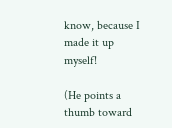know, because I made it up myself!

(He points a thumb toward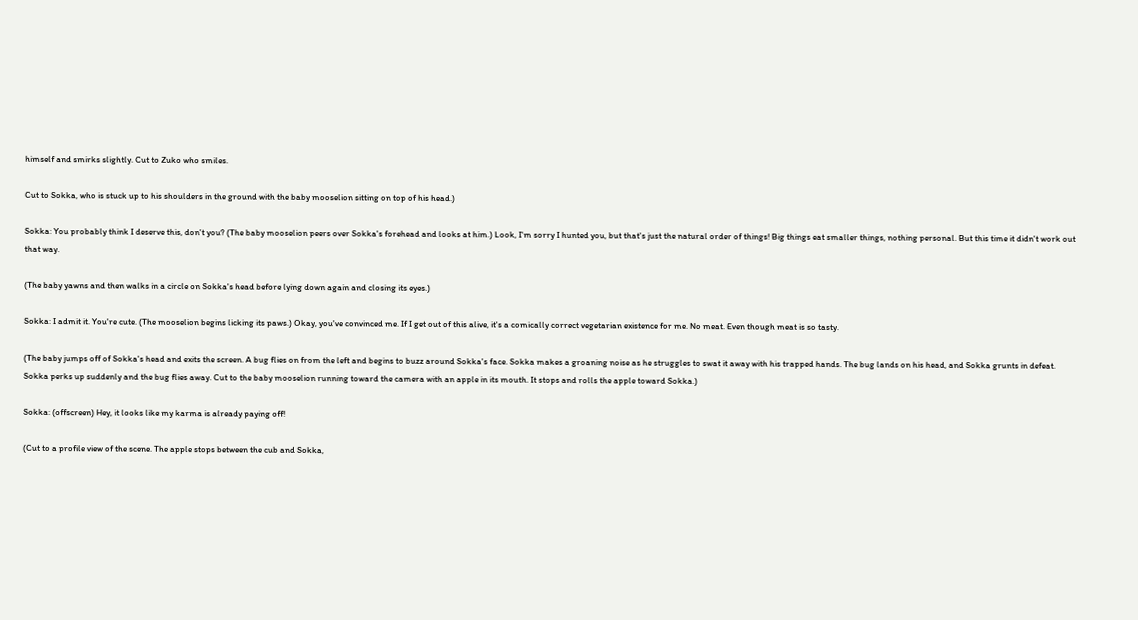himself and smirks slightly. Cut to Zuko who smiles.

Cut to Sokka, who is stuck up to his shoulders in the ground with the baby mooselion sitting on top of his head.)

Sokka: You probably think I deserve this, don't you? (The baby mooselion peers over Sokka's forehead and looks at him.) Look, I'm sorry I hunted you, but that's just the natural order of things! Big things eat smaller things, nothing personal. But this time it didn't work out that way.

(The baby yawns and then walks in a circle on Sokka's head before lying down again and closing its eyes.)

Sokka: I admit it. You're cute. (The mooselion begins licking its paws.) Okay, you've convinced me. If I get out of this alive, it's a comically correct vegetarian existence for me. No meat. Even though meat is so tasty.

(The baby jumps off of Sokka's head and exits the screen. A bug flies on from the left and begins to buzz around Sokka's face. Sokka makes a groaning noise as he struggles to swat it away with his trapped hands. The bug lands on his head, and Sokka grunts in defeat. Sokka perks up suddenly and the bug flies away. Cut to the baby mooselion running toward the camera with an apple in its mouth. It stops and rolls the apple toward Sokka.)

Sokka: (offscreen) Hey, it looks like my karma is already paying off!

(Cut to a profile view of the scene. The apple stops between the cub and Sokka,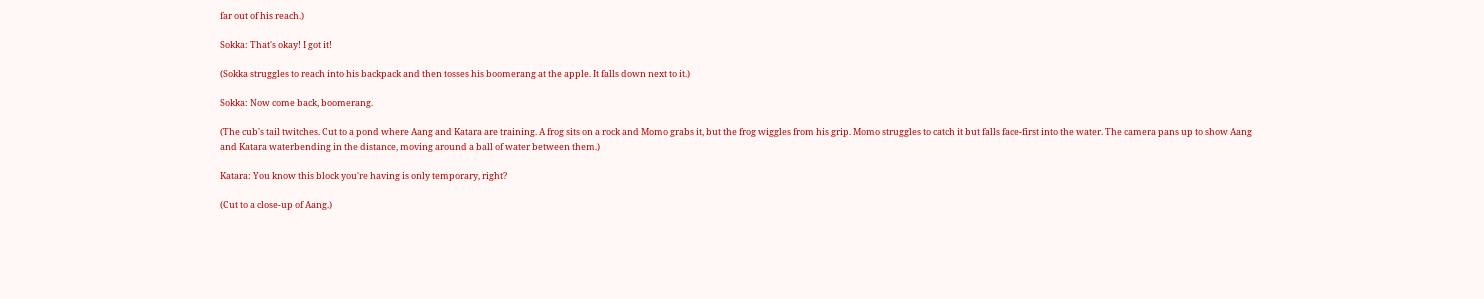far out of his reach.)

Sokka: That's okay! I got it!

(Sokka struggles to reach into his backpack and then tosses his boomerang at the apple. It falls down next to it.)

Sokka: Now come back, boomerang.

(The cub's tail twitches. Cut to a pond where Aang and Katara are training. A frog sits on a rock and Momo grabs it, but the frog wiggles from his grip. Momo struggles to catch it but falls face-first into the water. The camera pans up to show Aang and Katara waterbending in the distance, moving around a ball of water between them.)

Katara: You know this block you're having is only temporary, right?

(Cut to a close-up of Aang.)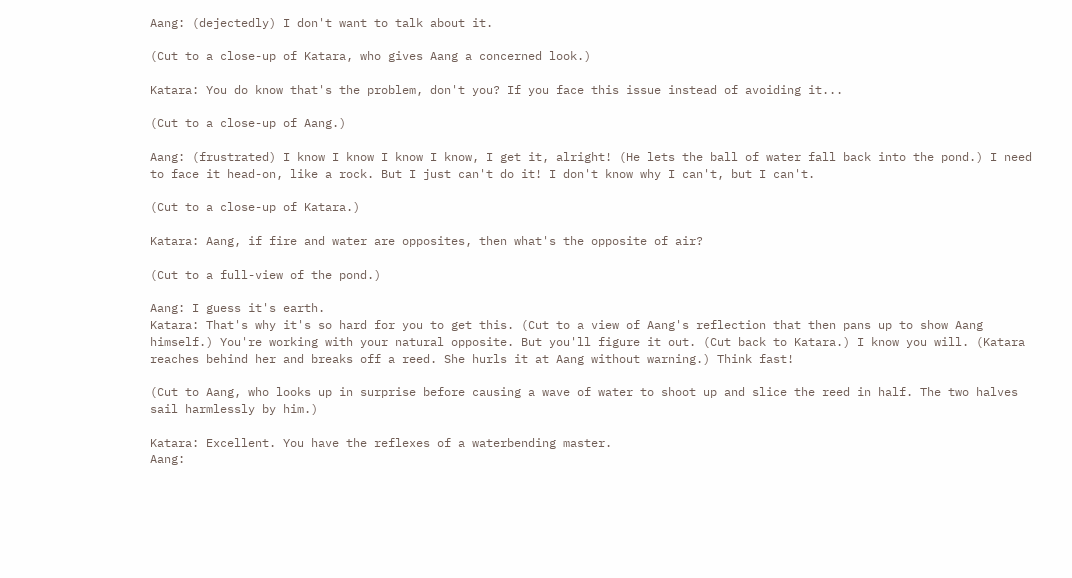Aang: (dejectedly) I don't want to talk about it.

(Cut to a close-up of Katara, who gives Aang a concerned look.)

Katara: You do know that's the problem, don't you? If you face this issue instead of avoiding it...

(Cut to a close-up of Aang.)

Aang: (frustrated) I know I know I know I know, I get it, alright! (He lets the ball of water fall back into the pond.) I need to face it head-on, like a rock. But I just can't do it! I don't know why I can't, but I can't.

(Cut to a close-up of Katara.)

Katara: Aang, if fire and water are opposites, then what's the opposite of air?

(Cut to a full-view of the pond.)

Aang: I guess it's earth.
Katara: That's why it's so hard for you to get this. (Cut to a view of Aang's reflection that then pans up to show Aang himself.) You're working with your natural opposite. But you'll figure it out. (Cut back to Katara.) I know you will. (Katara reaches behind her and breaks off a reed. She hurls it at Aang without warning.) Think fast!

(Cut to Aang, who looks up in surprise before causing a wave of water to shoot up and slice the reed in half. The two halves sail harmlessly by him.)

Katara: Excellent. You have the reflexes of a waterbending master.
Aang: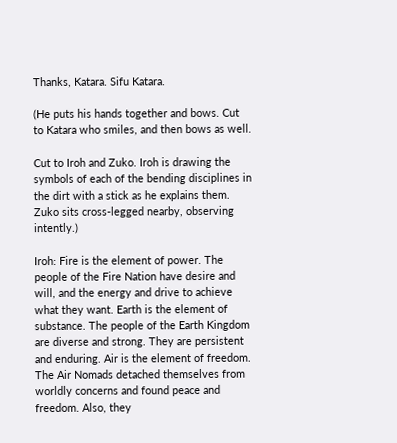Thanks, Katara. Sifu Katara.

(He puts his hands together and bows. Cut to Katara who smiles, and then bows as well.

Cut to Iroh and Zuko. Iroh is drawing the symbols of each of the bending disciplines in the dirt with a stick as he explains them. Zuko sits cross-legged nearby, observing intently.)

Iroh: Fire is the element of power. The people of the Fire Nation have desire and will, and the energy and drive to achieve what they want. Earth is the element of substance. The people of the Earth Kingdom are diverse and strong. They are persistent and enduring. Air is the element of freedom. The Air Nomads detached themselves from worldly concerns and found peace and freedom. Also, they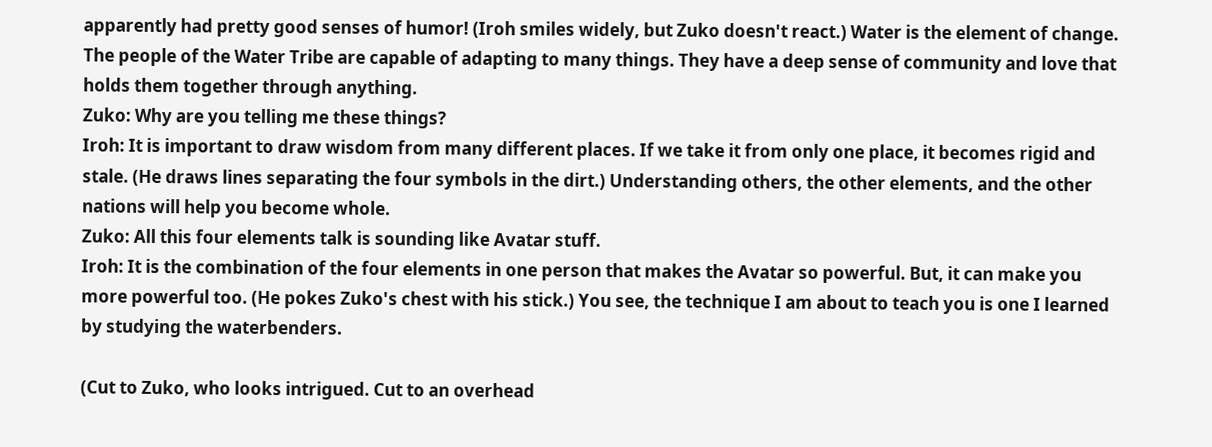apparently had pretty good senses of humor! (Iroh smiles widely, but Zuko doesn't react.) Water is the element of change. The people of the Water Tribe are capable of adapting to many things. They have a deep sense of community and love that holds them together through anything.
Zuko: Why are you telling me these things?
Iroh: It is important to draw wisdom from many different places. If we take it from only one place, it becomes rigid and stale. (He draws lines separating the four symbols in the dirt.) Understanding others, the other elements, and the other nations will help you become whole.
Zuko: All this four elements talk is sounding like Avatar stuff.
Iroh: It is the combination of the four elements in one person that makes the Avatar so powerful. But, it can make you more powerful too. (He pokes Zuko's chest with his stick.) You see, the technique I am about to teach you is one I learned by studying the waterbenders.

(Cut to Zuko, who looks intrigued. Cut to an overhead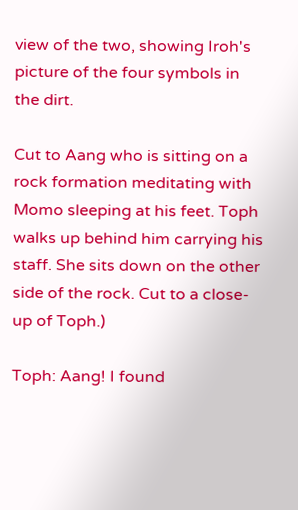view of the two, showing Iroh's picture of the four symbols in the dirt.

Cut to Aang who is sitting on a rock formation meditating with Momo sleeping at his feet. Toph walks up behind him carrying his staff. She sits down on the other side of the rock. Cut to a close-up of Toph.)

Toph: Aang! I found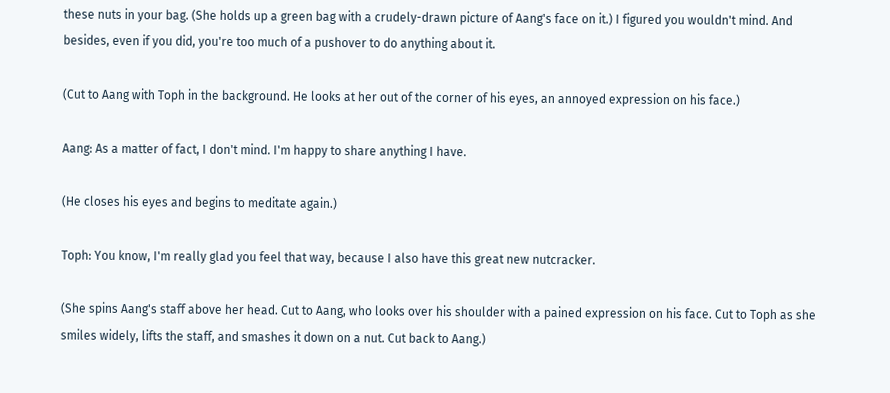these nuts in your bag. (She holds up a green bag with a crudely-drawn picture of Aang's face on it.) I figured you wouldn't mind. And besides, even if you did, you're too much of a pushover to do anything about it.

(Cut to Aang with Toph in the background. He looks at her out of the corner of his eyes, an annoyed expression on his face.)

Aang: As a matter of fact, I don't mind. I'm happy to share anything I have.

(He closes his eyes and begins to meditate again.)

Toph: You know, I'm really glad you feel that way, because I also have this great new nutcracker.

(She spins Aang's staff above her head. Cut to Aang, who looks over his shoulder with a pained expression on his face. Cut to Toph as she smiles widely, lifts the staff, and smashes it down on a nut. Cut back to Aang.)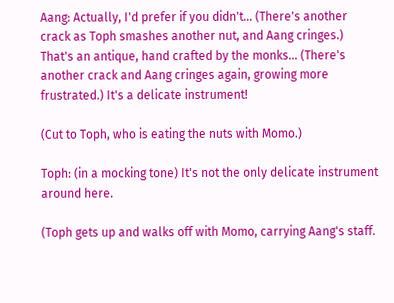Aang: Actually, I'd prefer if you didn't... (There's another crack as Toph smashes another nut, and Aang cringes.) That's an antique, hand crafted by the monks... (There's another crack and Aang cringes again, growing more frustrated.) It's a delicate instrument!

(Cut to Toph, who is eating the nuts with Momo.)

Toph: (in a mocking tone) It's not the only delicate instrument around here.

(Toph gets up and walks off with Momo, carrying Aang's staff.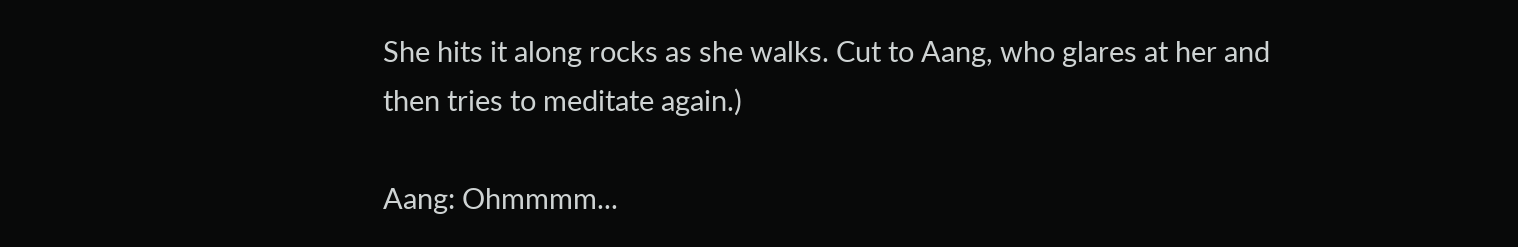She hits it along rocks as she walks. Cut to Aang, who glares at her and then tries to meditate again.)

Aang: Ohmmmm...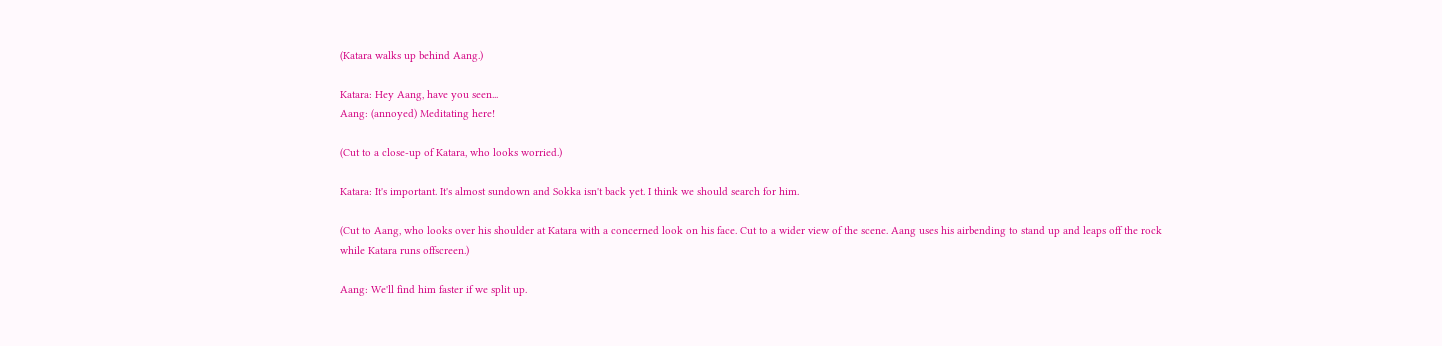(Katara walks up behind Aang.)

Katara: Hey Aang, have you seen...
Aang: (annoyed) Meditating here!

(Cut to a close-up of Katara, who looks worried.)

Katara: It's important. It's almost sundown and Sokka isn't back yet. I think we should search for him.

(Cut to Aang, who looks over his shoulder at Katara with a concerned look on his face. Cut to a wider view of the scene. Aang uses his airbending to stand up and leaps off the rock while Katara runs offscreen.)

Aang: We'll find him faster if we split up.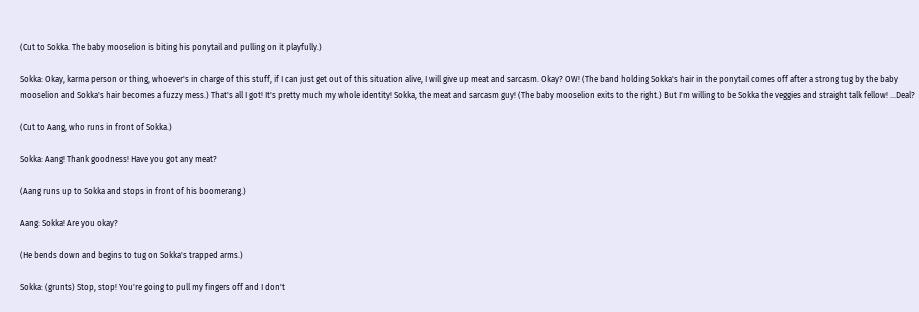(Cut to Sokka. The baby mooselion is biting his ponytail and pulling on it playfully.)

Sokka: Okay, karma person or thing, whoever's in charge of this stuff, if I can just get out of this situation alive, I will give up meat and sarcasm. Okay? OW! (The band holding Sokka's hair in the ponytail comes off after a strong tug by the baby mooselion and Sokka's hair becomes a fuzzy mess.) That's all I got! It's pretty much my whole identity! Sokka, the meat and sarcasm guy! (The baby mooselion exits to the right.) But I'm willing to be Sokka the veggies and straight talk fellow! ...Deal?

(Cut to Aang, who runs in front of Sokka.)

Sokka: Aang! Thank goodness! Have you got any meat?

(Aang runs up to Sokka and stops in front of his boomerang.)

Aang: Sokka! Are you okay?

(He bends down and begins to tug on Sokka's trapped arms.)

Sokka: (grunts) Stop, stop! You're going to pull my fingers off and I don't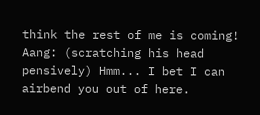think the rest of me is coming!
Aang: (scratching his head pensively) Hmm... I bet I can airbend you out of here.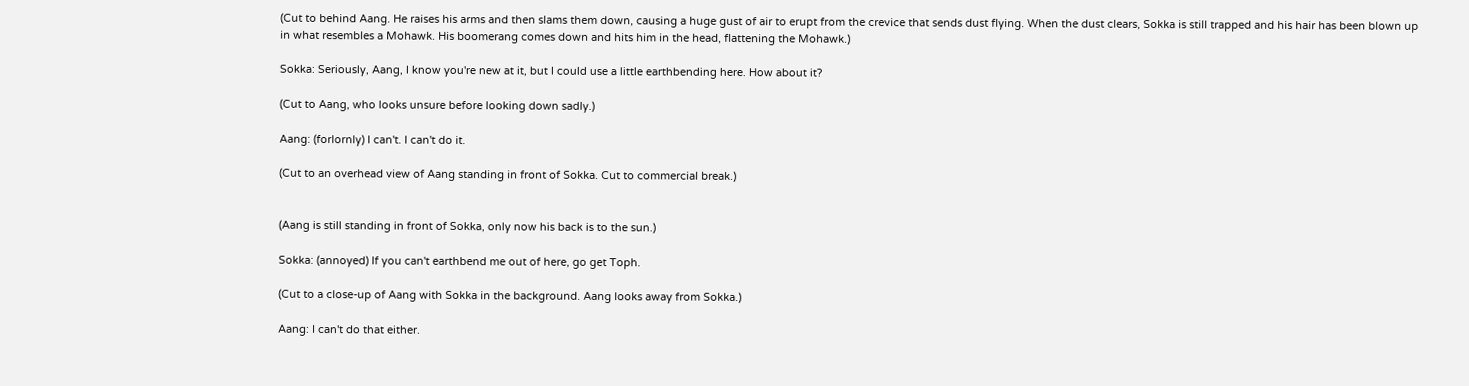(Cut to behind Aang. He raises his arms and then slams them down, causing a huge gust of air to erupt from the crevice that sends dust flying. When the dust clears, Sokka is still trapped and his hair has been blown up in what resembles a Mohawk. His boomerang comes down and hits him in the head, flattening the Mohawk.)

Sokka: Seriously, Aang, I know you're new at it, but I could use a little earthbending here. How about it?

(Cut to Aang, who looks unsure before looking down sadly.)

Aang: (forlornly) I can't. I can't do it.

(Cut to an overhead view of Aang standing in front of Sokka. Cut to commercial break.)


(Aang is still standing in front of Sokka, only now his back is to the sun.)

Sokka: (annoyed) If you can't earthbend me out of here, go get Toph.

(Cut to a close-up of Aang with Sokka in the background. Aang looks away from Sokka.)

Aang: I can't do that either.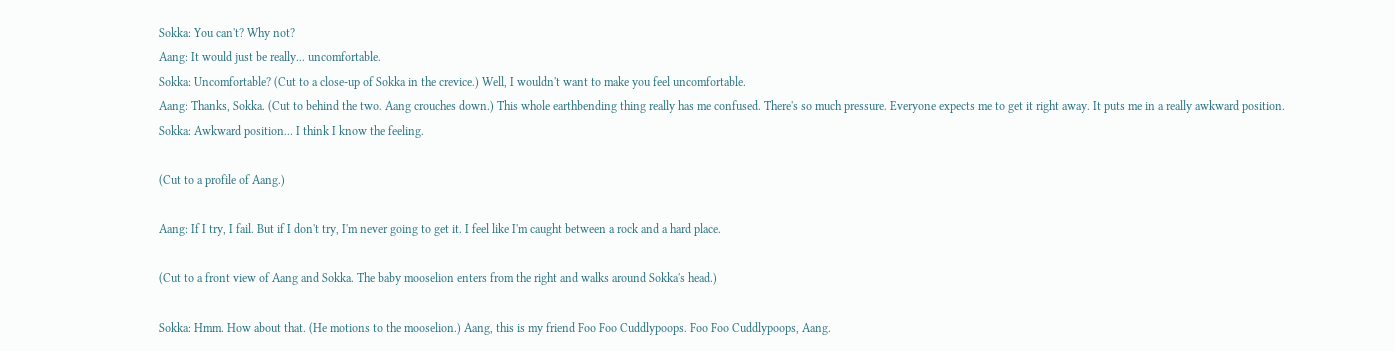Sokka: You can't? Why not?
Aang: It would just be really... uncomfortable.
Sokka: Uncomfortable? (Cut to a close-up of Sokka in the crevice.) Well, I wouldn't want to make you feel uncomfortable.
Aang: Thanks, Sokka. (Cut to behind the two. Aang crouches down.) This whole earthbending thing really has me confused. There's so much pressure. Everyone expects me to get it right away. It puts me in a really awkward position.
Sokka: Awkward position... I think I know the feeling.

(Cut to a profile of Aang.)

Aang: If I try, I fail. But if I don't try, I'm never going to get it. I feel like I'm caught between a rock and a hard place.

(Cut to a front view of Aang and Sokka. The baby mooselion enters from the right and walks around Sokka's head.)

Sokka: Hmm. How about that. (He motions to the mooselion.) Aang, this is my friend Foo Foo Cuddlypoops. Foo Foo Cuddlypoops, Aang.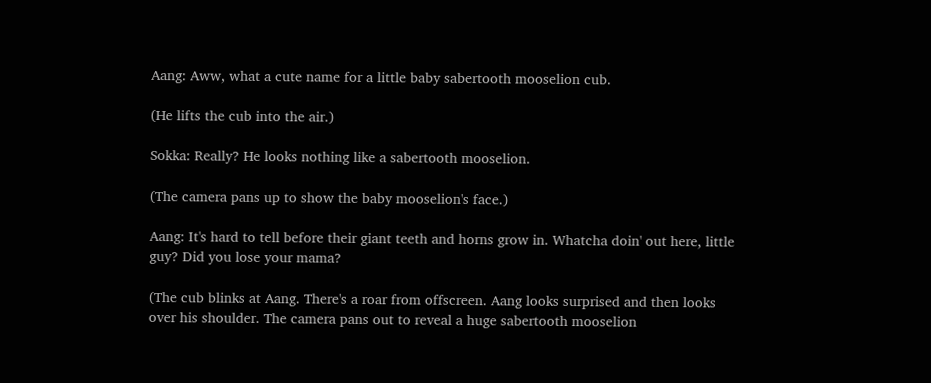Aang: Aww, what a cute name for a little baby sabertooth mooselion cub.

(He lifts the cub into the air.)

Sokka: Really? He looks nothing like a sabertooth mooselion.

(The camera pans up to show the baby mooselion's face.)

Aang: It's hard to tell before their giant teeth and horns grow in. Whatcha doin' out here, little guy? Did you lose your mama?

(The cub blinks at Aang. There's a roar from offscreen. Aang looks surprised and then looks over his shoulder. The camera pans out to reveal a huge sabertooth mooselion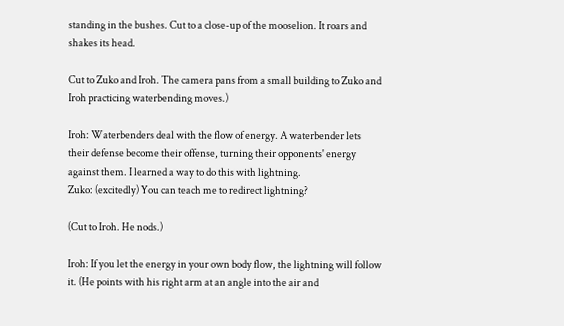standing in the bushes. Cut to a close-up of the mooselion. It roars and shakes its head.

Cut to Zuko and Iroh. The camera pans from a small building to Zuko and Iroh practicing waterbending moves.)

Iroh: Waterbenders deal with the flow of energy. A waterbender lets their defense become their offense, turning their opponents' energy against them. I learned a way to do this with lightning.
Zuko: (excitedly) You can teach me to redirect lightning?

(Cut to Iroh. He nods.)

Iroh: If you let the energy in your own body flow, the lightning will follow it. (He points with his right arm at an angle into the air and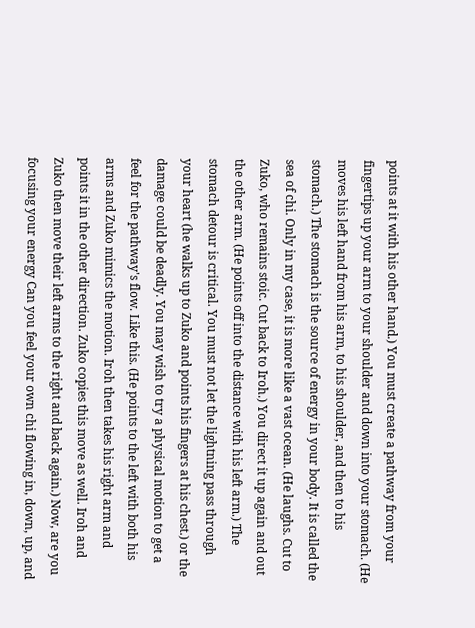points at it with his other hand.) You must create a pathway from your fingertips up your arm to your shoulder and down into your stomach. (He moves his left hand from his arm, to his shoulder, and then to his stomach.) The stomach is the source of energy in your body. It is called the sea of chi. Only in my case, it is more like a vast ocean. (He laughs. Cut to Zuko, who remains stoic. Cut back to Iroh.) You direct it up again and out the other arm. (He points off into the distance with his left arm.) The stomach detour is critical. You must not let the lightning pass through your heart (he walks up to Zuko and points his fingers at his chest.) or the damage could be deadly. You may wish to try a physical motion to get a feel for the pathway's flow. Like this. (He points to the left with both his arms and Zuko mimics the motion. Iroh then takes his right arm and points it in the other direction. Zuko copies this move as well. Iroh and Zuko then move their left arms to the right and back again.) Now, are you focusing your energy Can you feel your own chi flowing in, down, up, and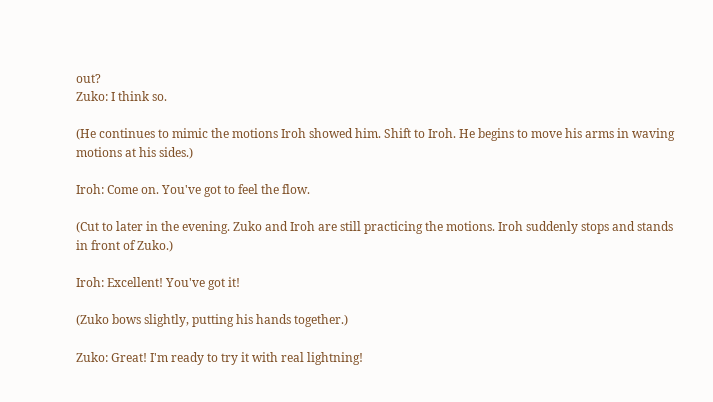out?
Zuko: I think so.

(He continues to mimic the motions Iroh showed him. Shift to Iroh. He begins to move his arms in waving motions at his sides.)

Iroh: Come on. You've got to feel the flow.

(Cut to later in the evening. Zuko and Iroh are still practicing the motions. Iroh suddenly stops and stands in front of Zuko.)

Iroh: Excellent! You've got it!

(Zuko bows slightly, putting his hands together.)

Zuko: Great! I'm ready to try it with real lightning!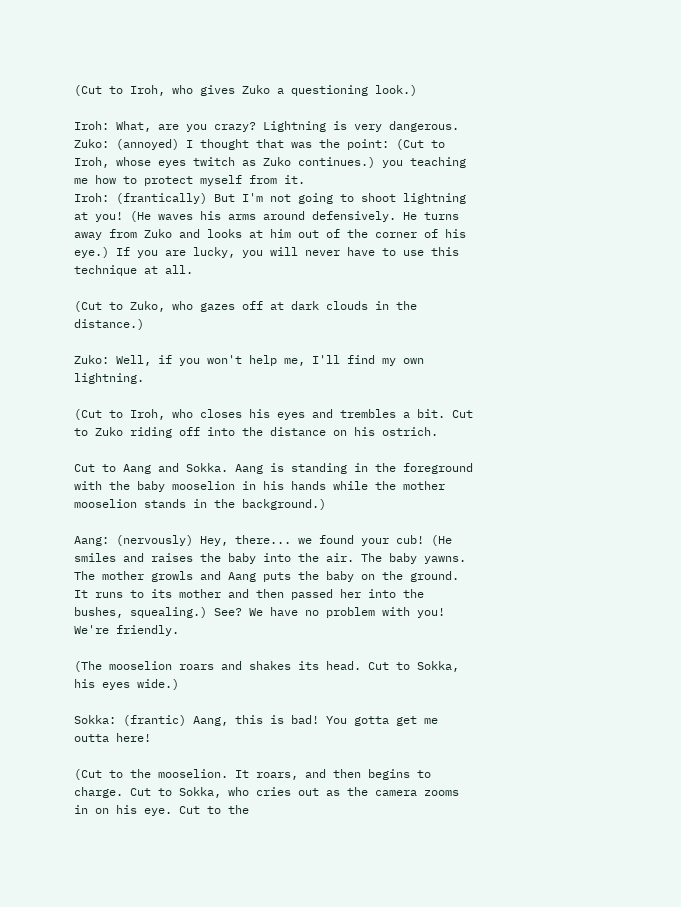(Cut to Iroh, who gives Zuko a questioning look.)

Iroh: What, are you crazy? Lightning is very dangerous.
Zuko: (annoyed) I thought that was the point: (Cut to Iroh, whose eyes twitch as Zuko continues.) you teaching me how to protect myself from it.
Iroh: (frantically) But I'm not going to shoot lightning at you! (He waves his arms around defensively. He turns away from Zuko and looks at him out of the corner of his eye.) If you are lucky, you will never have to use this technique at all.

(Cut to Zuko, who gazes off at dark clouds in the distance.)

Zuko: Well, if you won't help me, I'll find my own lightning.

(Cut to Iroh, who closes his eyes and trembles a bit. Cut to Zuko riding off into the distance on his ostrich.

Cut to Aang and Sokka. Aang is standing in the foreground with the baby mooselion in his hands while the mother mooselion stands in the background.)

Aang: (nervously) Hey, there... we found your cub! (He smiles and raises the baby into the air. The baby yawns. The mother growls and Aang puts the baby on the ground. It runs to its mother and then passed her into the bushes, squealing.) See? We have no problem with you! We're friendly.

(The mooselion roars and shakes its head. Cut to Sokka, his eyes wide.)

Sokka: (frantic) Aang, this is bad! You gotta get me outta here!

(Cut to the mooselion. It roars, and then begins to charge. Cut to Sokka, who cries out as the camera zooms in on his eye. Cut to the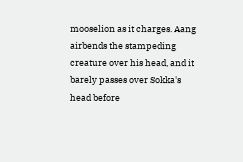mooselion as it charges. Aang airbends the stampeding creature over his head, and it barely passes over Sokka's head before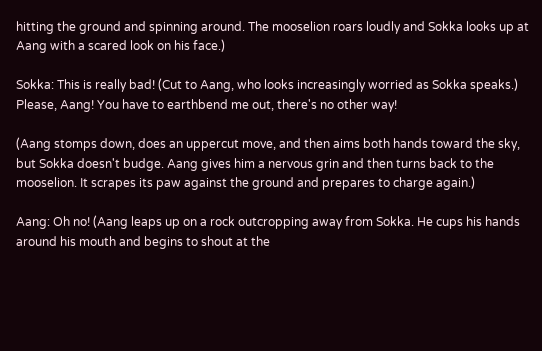hitting the ground and spinning around. The mooselion roars loudly and Sokka looks up at Aang with a scared look on his face.)

Sokka: This is really bad! (Cut to Aang, who looks increasingly worried as Sokka speaks.) Please, Aang! You have to earthbend me out, there's no other way!

(Aang stomps down, does an uppercut move, and then aims both hands toward the sky, but Sokka doesn't budge. Aang gives him a nervous grin and then turns back to the mooselion. It scrapes its paw against the ground and prepares to charge again.)

Aang: Oh no! (Aang leaps up on a rock outcropping away from Sokka. He cups his hands around his mouth and begins to shout at the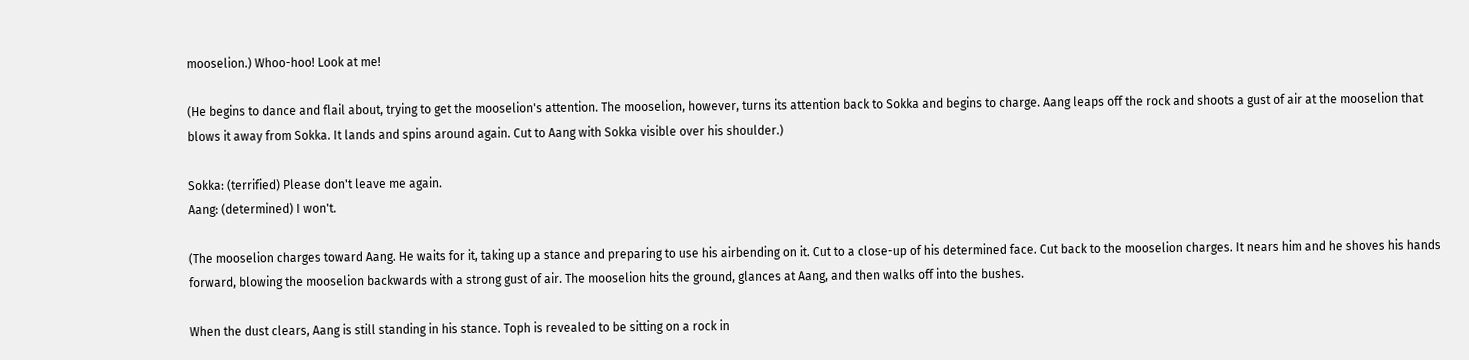mooselion.) Whoo-hoo! Look at me!

(He begins to dance and flail about, trying to get the mooselion's attention. The mooselion, however, turns its attention back to Sokka and begins to charge. Aang leaps off the rock and shoots a gust of air at the mooselion that blows it away from Sokka. It lands and spins around again. Cut to Aang with Sokka visible over his shoulder.)

Sokka: (terrified) Please don't leave me again.
Aang: (determined) I won't.

(The mooselion charges toward Aang. He waits for it, taking up a stance and preparing to use his airbending on it. Cut to a close-up of his determined face. Cut back to the mooselion charges. It nears him and he shoves his hands forward, blowing the mooselion backwards with a strong gust of air. The mooselion hits the ground, glances at Aang, and then walks off into the bushes.

When the dust clears, Aang is still standing in his stance. Toph is revealed to be sitting on a rock in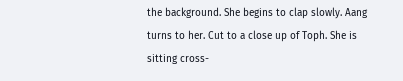the background. She begins to clap slowly. Aang turns to her. Cut to a close up of Toph. She is sitting cross-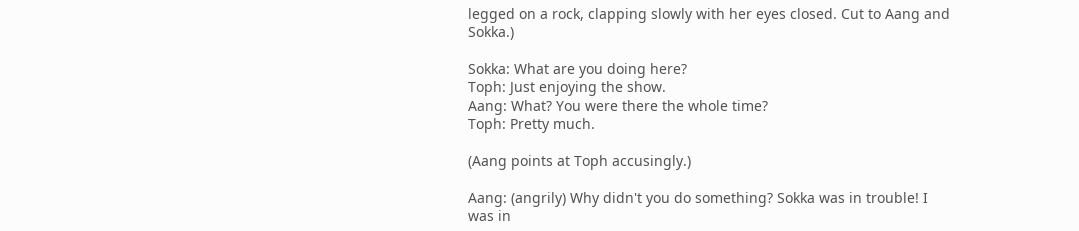legged on a rock, clapping slowly with her eyes closed. Cut to Aang and Sokka.)

Sokka: What are you doing here?
Toph: Just enjoying the show.
Aang: What? You were there the whole time?
Toph: Pretty much.

(Aang points at Toph accusingly.)

Aang: (angrily) Why didn't you do something? Sokka was in trouble! I was in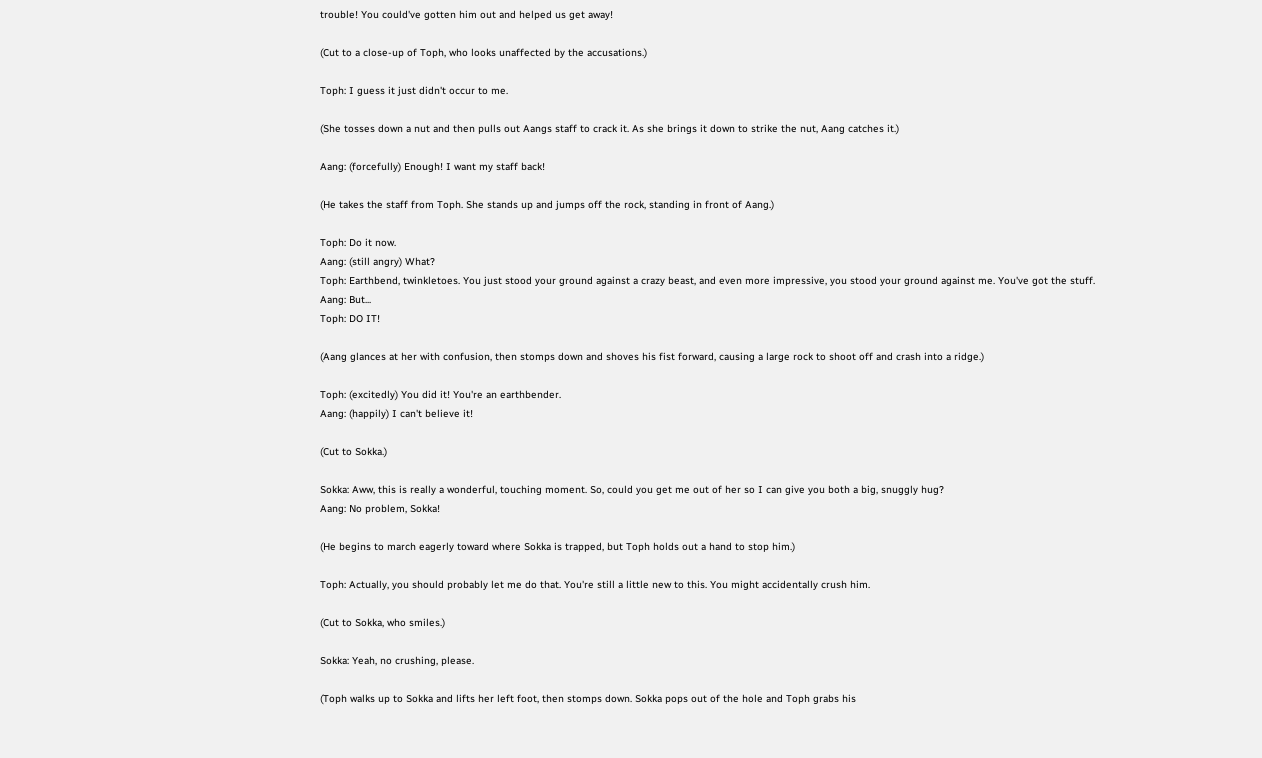trouble! You could've gotten him out and helped us get away!

(Cut to a close-up of Toph, who looks unaffected by the accusations.)

Toph: I guess it just didn't occur to me.

(She tosses down a nut and then pulls out Aangs staff to crack it. As she brings it down to strike the nut, Aang catches it.)

Aang: (forcefully) Enough! I want my staff back!

(He takes the staff from Toph. She stands up and jumps off the rock, standing in front of Aang.)

Toph: Do it now.
Aang: (still angry) What?
Toph: Earthbend, twinkletoes. You just stood your ground against a crazy beast, and even more impressive, you stood your ground against me. You've got the stuff.
Aang: But...
Toph: DO IT!

(Aang glances at her with confusion, then stomps down and shoves his fist forward, causing a large rock to shoot off and crash into a ridge.)

Toph: (excitedly) You did it! You're an earthbender.
Aang: (happily) I can't believe it!

(Cut to Sokka.)

Sokka: Aww, this is really a wonderful, touching moment. So, could you get me out of her so I can give you both a big, snuggly hug?
Aang: No problem, Sokka!

(He begins to march eagerly toward where Sokka is trapped, but Toph holds out a hand to stop him.)

Toph: Actually, you should probably let me do that. You're still a little new to this. You might accidentally crush him.

(Cut to Sokka, who smiles.)

Sokka: Yeah, no crushing, please.

(Toph walks up to Sokka and lifts her left foot, then stomps down. Sokka pops out of the hole and Toph grabs his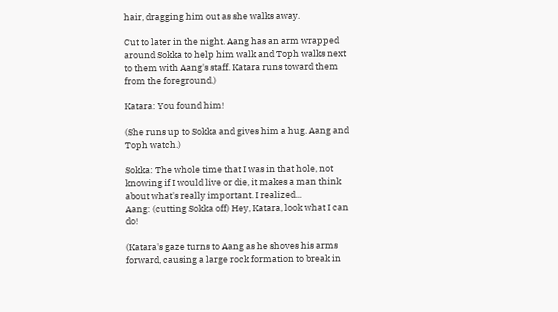hair, dragging him out as she walks away.

Cut to later in the night. Aang has an arm wrapped around Sokka to help him walk and Toph walks next to them with Aang's staff. Katara runs toward them from the foreground.)

Katara: You found him!

(She runs up to Sokka and gives him a hug. Aang and Toph watch.)

Sokka: The whole time that I was in that hole, not knowing if I would live or die, it makes a man think about what's really important. I realized...
Aang: (cutting Sokka off) Hey, Katara, look what I can do!

(Katara's gaze turns to Aang as he shoves his arms forward, causing a large rock formation to break in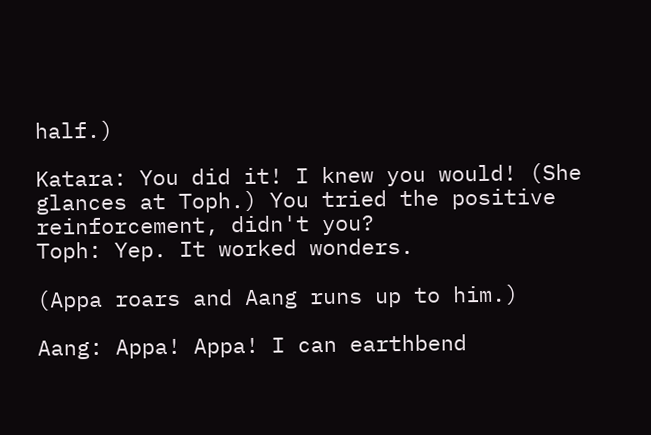half.)

Katara: You did it! I knew you would! (She glances at Toph.) You tried the positive reinforcement, didn't you?
Toph: Yep. It worked wonders.

(Appa roars and Aang runs up to him.)

Aang: Appa! Appa! I can earthbend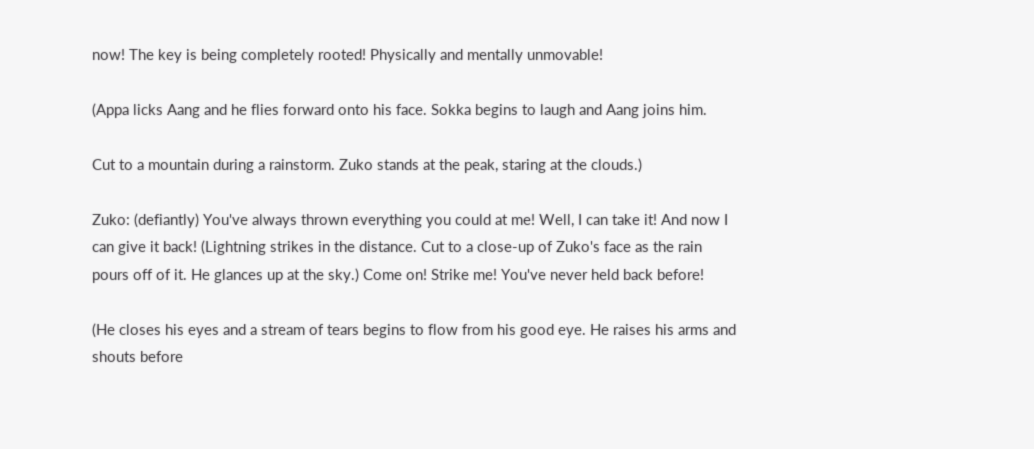now! The key is being completely rooted! Physically and mentally unmovable!

(Appa licks Aang and he flies forward onto his face. Sokka begins to laugh and Aang joins him.

Cut to a mountain during a rainstorm. Zuko stands at the peak, staring at the clouds.)

Zuko: (defiantly) You've always thrown everything you could at me! Well, I can take it! And now I can give it back! (Lightning strikes in the distance. Cut to a close-up of Zuko's face as the rain pours off of it. He glances up at the sky.) Come on! Strike me! You've never held back before!

(He closes his eyes and a stream of tears begins to flow from his good eye. He raises his arms and shouts before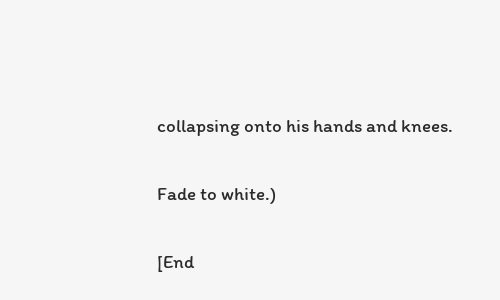collapsing onto his hands and knees.

Fade to white.)

[End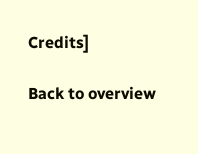Credits]

Back to overview